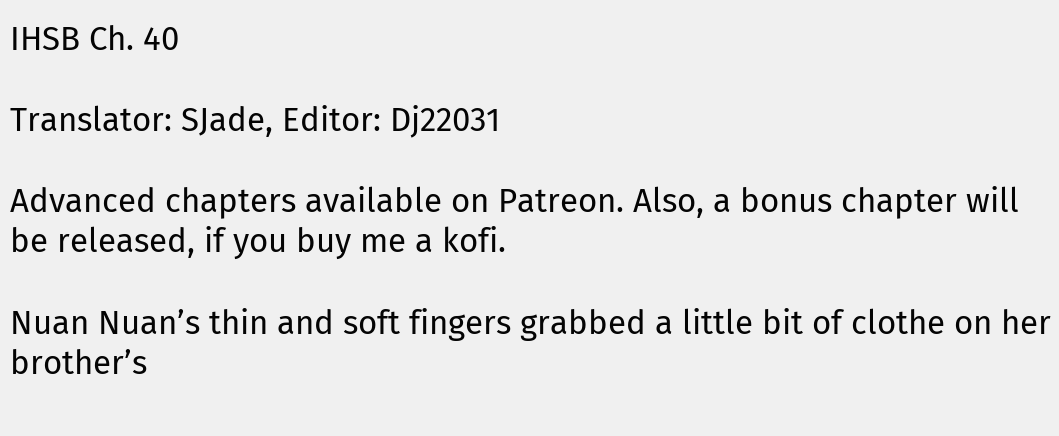IHSB Ch. 40

Translator: SJade, Editor: Dj22031

Advanced chapters available on Patreon. Also, a bonus chapter will be released, if you buy me a kofi.

Nuan Nuan’s thin and soft fingers grabbed a little bit of clothe on her brother’s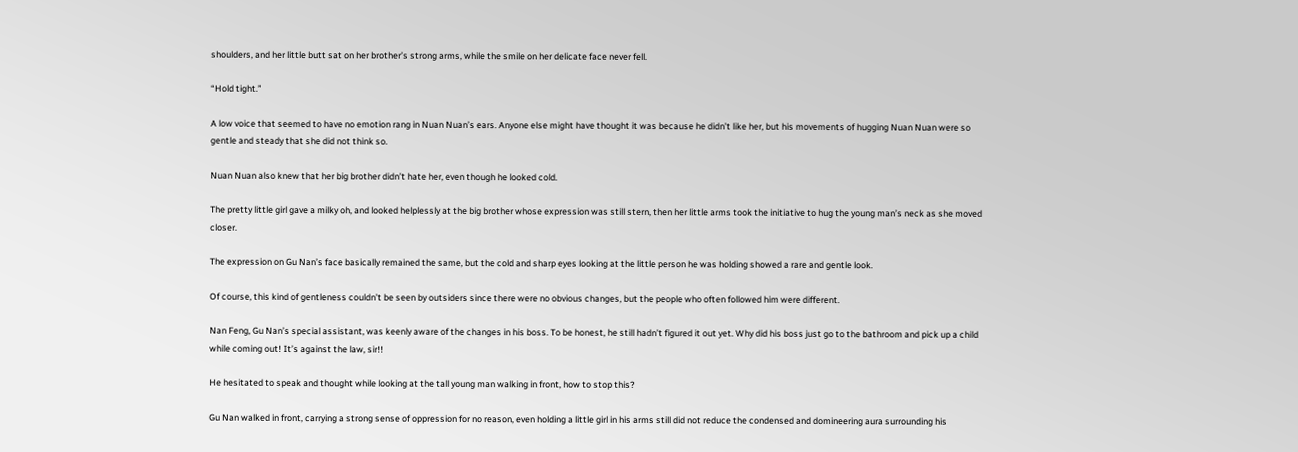shoulders, and her little butt sat on her brother’s strong arms, while the smile on her delicate face never fell.

“Hold tight.”

A low voice that seemed to have no emotion rang in Nuan Nuan’s ears. Anyone else might have thought it was because he didn’t like her, but his movements of hugging Nuan Nuan were so gentle and steady that she did not think so.

Nuan Nuan also knew that her big brother didn’t hate her, even though he looked cold.

The pretty little girl gave a milky oh, and looked helplessly at the big brother whose expression was still stern, then her little arms took the initiative to hug the young man’s neck as she moved closer.

The expression on Gu Nan’s face basically remained the same, but the cold and sharp eyes looking at the little person he was holding showed a rare and gentle look.

Of course, this kind of gentleness couldn’t be seen by outsiders since there were no obvious changes, but the people who often followed him were different.

Nan Feng, Gu Nan’s special assistant, was keenly aware of the changes in his boss. To be honest, he still hadn’t figured it out yet. Why did his boss just go to the bathroom and pick up a child while coming out! It’s against the law, sir!!

He hesitated to speak and thought while looking at the tall young man walking in front, how to stop this?

Gu Nan walked in front, carrying a strong sense of oppression for no reason, even holding a little girl in his arms still did not reduce the condensed and domineering aura surrounding his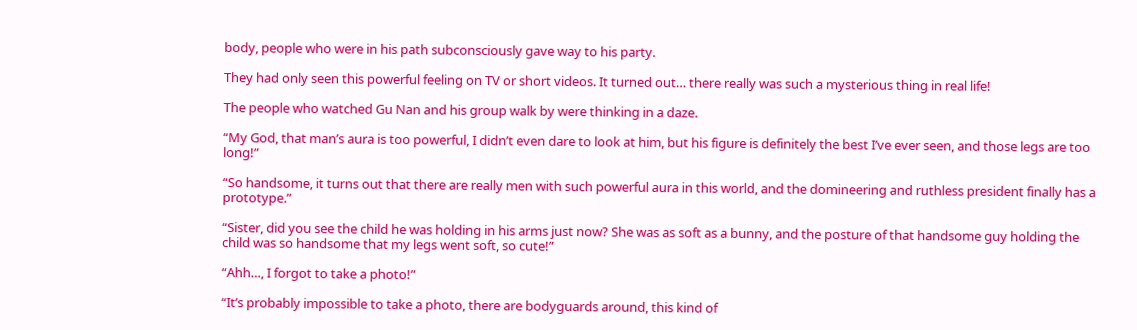body, people who were in his path subconsciously gave way to his party.

They had only seen this powerful feeling on TV or short videos. It turned out… there really was such a mysterious thing in real life!

The people who watched Gu Nan and his group walk by were thinking in a daze.

“My God, that man’s aura is too powerful, I didn’t even dare to look at him, but his figure is definitely the best I’ve ever seen, and those legs are too long!”

“So handsome, it turns out that there are really men with such powerful aura in this world, and the domineering and ruthless president finally has a prototype.”

“Sister, did you see the child he was holding in his arms just now? She was as soft as a bunny, and the posture of that handsome guy holding the child was so handsome that my legs went soft, so cute!”

“Ahh…, I forgot to take a photo!”

“It’s probably impossible to take a photo, there are bodyguards around, this kind of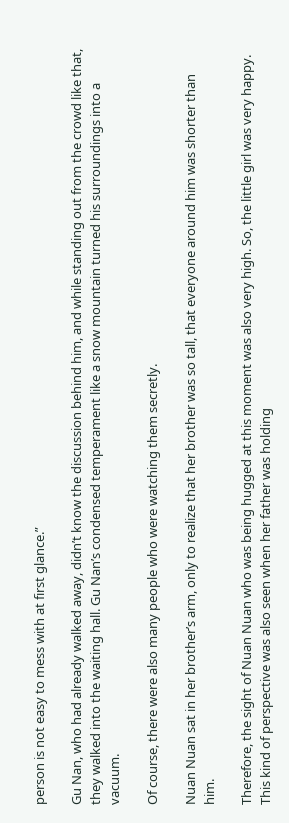person is not easy to mess with at first glance.”

Gu Nan, who had already walked away, didn’t know the discussion behind him, and while standing out from the crowd like that, they walked into the waiting hall. Gu Nan’s condensed temperament like a snow mountain turned his surroundings into a vacuum.

Of course, there were also many people who were watching them secretly.

Nuan Nuan sat in her brother’s arm, only to realize that her brother was so tall, that everyone around him was shorter than him.

Therefore, the sight of Nuan Nuan who was being hugged at this moment was also very high. So, the little girl was very happy. This kind of perspective was also seen when her father was holding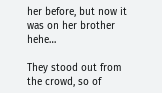her before, but now it was on her brother hehe…

They stood out from the crowd, so of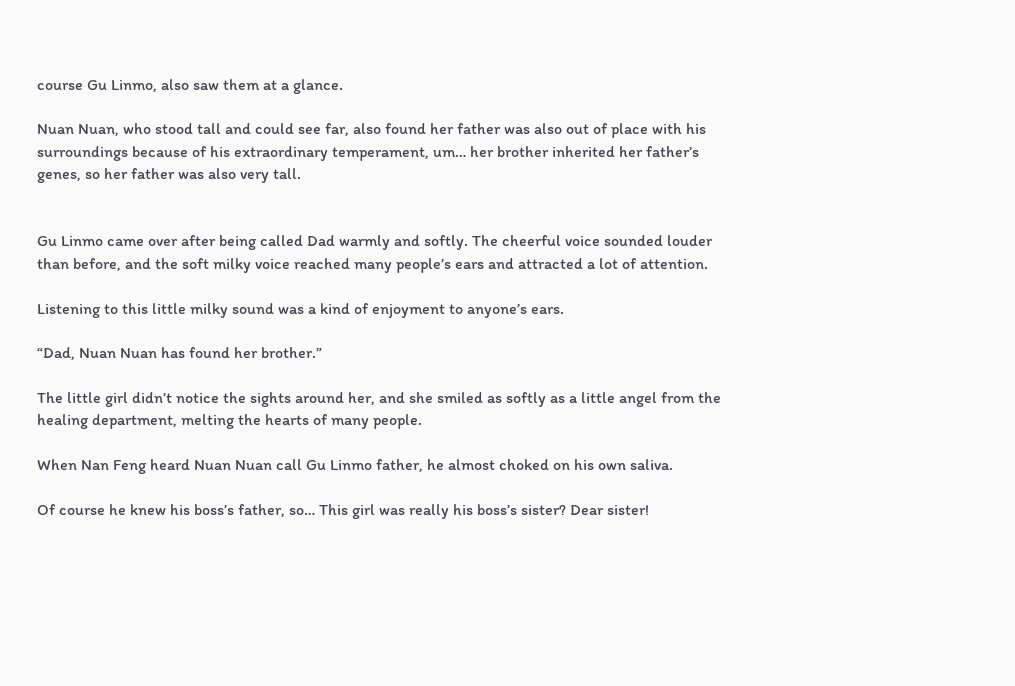course Gu Linmo, also saw them at a glance.

Nuan Nuan, who stood tall and could see far, also found her father was also out of place with his surroundings because of his extraordinary temperament, um… her brother inherited her father’s genes, so her father was also very tall.


Gu Linmo came over after being called Dad warmly and softly. The cheerful voice sounded louder than before, and the soft milky voice reached many people’s ears and attracted a lot of attention.

Listening to this little milky sound was a kind of enjoyment to anyone’s ears.

“Dad, Nuan Nuan has found her brother.”

The little girl didn’t notice the sights around her, and she smiled as softly as a little angel from the healing department, melting the hearts of many people.

When Nan Feng heard Nuan Nuan call Gu Linmo father, he almost choked on his own saliva.

Of course he knew his boss’s father, so… This girl was really his boss’s sister? Dear sister!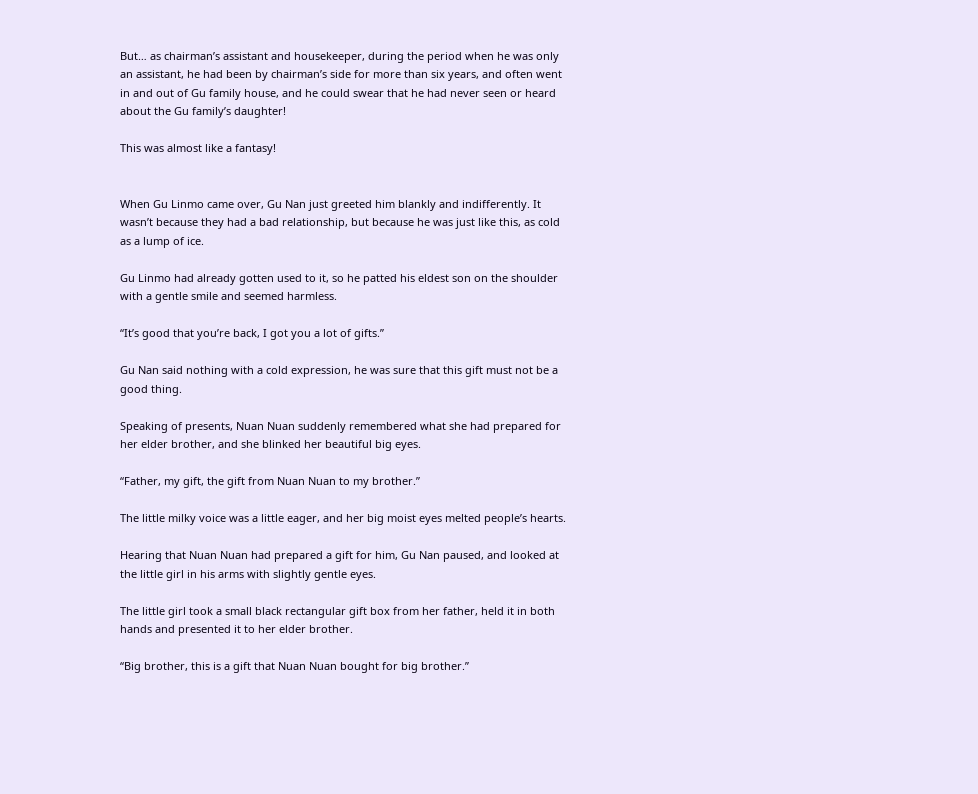But… as chairman’s assistant and housekeeper, during the period when he was only an assistant, he had been by chairman’s side for more than six years, and often went in and out of Gu family house, and he could swear that he had never seen or heard about the Gu family’s daughter!

This was almost like a fantasy!


When Gu Linmo came over, Gu Nan just greeted him blankly and indifferently. It wasn’t because they had a bad relationship, but because he was just like this, as cold as a lump of ice.

Gu Linmo had already gotten used to it, so he patted his eldest son on the shoulder with a gentle smile and seemed harmless.

“It’s good that you’re back, I got you a lot of gifts.”

Gu Nan said nothing with a cold expression, he was sure that this gift must not be a good thing.

Speaking of presents, Nuan Nuan suddenly remembered what she had prepared for her elder brother, and she blinked her beautiful big eyes.

“Father, my gift, the gift from Nuan Nuan to my brother.”

The little milky voice was a little eager, and her big moist eyes melted people’s hearts.

Hearing that Nuan Nuan had prepared a gift for him, Gu Nan paused, and looked at the little girl in his arms with slightly gentle eyes.

The little girl took a small black rectangular gift box from her father, held it in both hands and presented it to her elder brother.

“Big brother, this is a gift that Nuan Nuan bought for big brother.”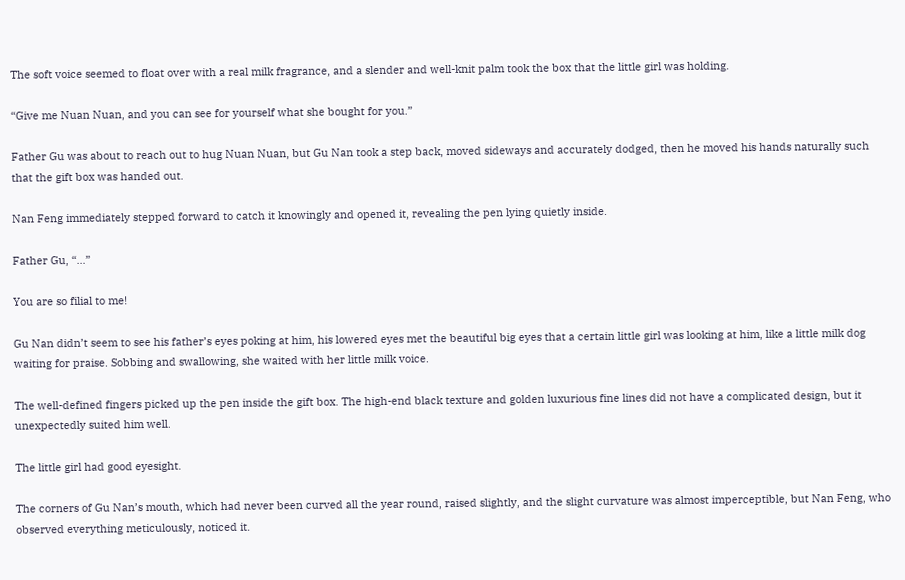The soft voice seemed to float over with a real milk fragrance, and a slender and well-knit palm took the box that the little girl was holding.

“Give me Nuan Nuan, and you can see for yourself what she bought for you.”

Father Gu was about to reach out to hug Nuan Nuan, but Gu Nan took a step back, moved sideways and accurately dodged, then he moved his hands naturally such that the gift box was handed out.

Nan Feng immediately stepped forward to catch it knowingly and opened it, revealing the pen lying quietly inside.

Father Gu, “…”

You are so filial to me!

Gu Nan didn’t seem to see his father’s eyes poking at him, his lowered eyes met the beautiful big eyes that a certain little girl was looking at him, like a little milk dog waiting for praise. Sobbing and swallowing, she waited with her little milk voice.

The well-defined fingers picked up the pen inside the gift box. The high-end black texture and golden luxurious fine lines did not have a complicated design, but it unexpectedly suited him well.

The little girl had good eyesight.

The corners of Gu Nan’s mouth, which had never been curved all the year round, raised slightly, and the slight curvature was almost imperceptible, but Nan Feng, who observed everything meticulously, noticed it.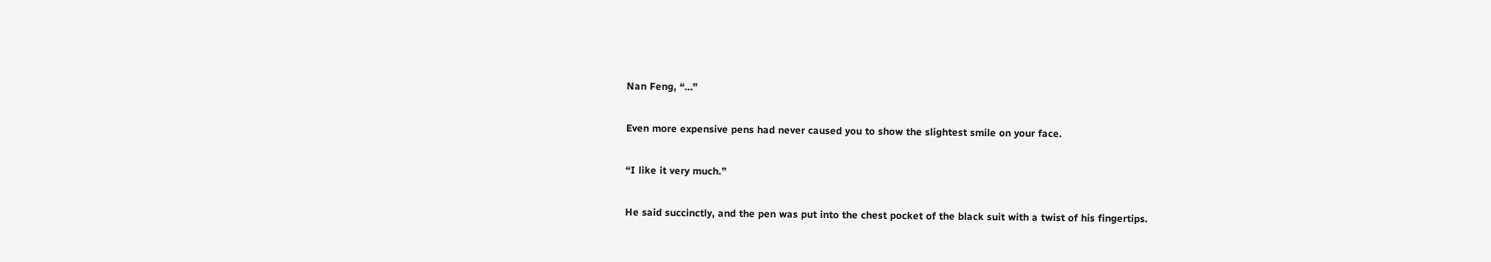Nan Feng, “…”

Even more expensive pens had never caused you to show the slightest smile on your face.

“I like it very much.”

He said succinctly, and the pen was put into the chest pocket of the black suit with a twist of his fingertips.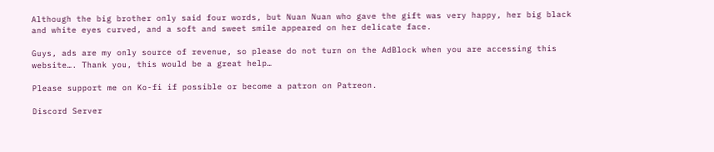Although the big brother only said four words, but Nuan Nuan who gave the gift was very happy, her big black and white eyes curved, and a soft and sweet smile appeared on her delicate face.

Guys, ads are my only source of revenue, so please do not turn on the AdBlock when you are accessing this website…. Thank you, this would be a great help…

Please support me on Ko-fi if possible or become a patron on Patreon.

Discord Server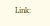Link: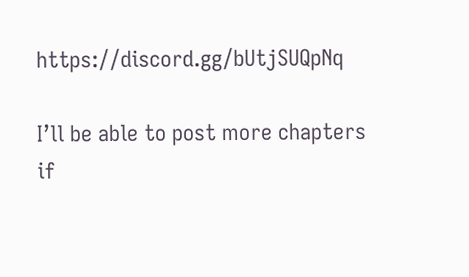https://discord.gg/bUtjSUQpNq

I’ll be able to post more chapters if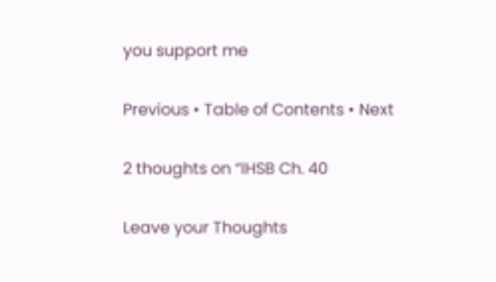you support me

Previous • Table of Contents • Next

2 thoughts on “IHSB Ch. 40

Leave your Thoughts